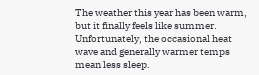The weather this year has been warm, but it finally feels like summer. Unfortunately, the occasional heat wave and generally warmer temps mean less sleep.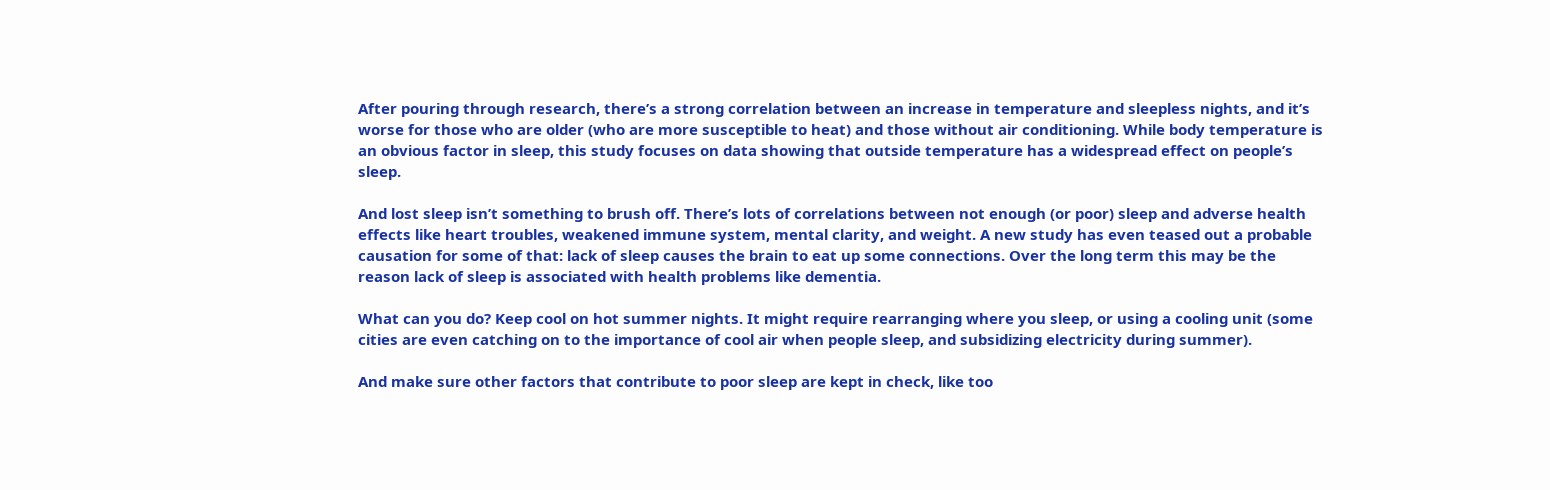After pouring through research, there’s a strong correlation between an increase in temperature and sleepless nights, and it’s worse for those who are older (who are more susceptible to heat) and those without air conditioning. While body temperature is an obvious factor in sleep, this study focuses on data showing that outside temperature has a widespread effect on people’s sleep.

And lost sleep isn’t something to brush off. There’s lots of correlations between not enough (or poor) sleep and adverse health effects like heart troubles, weakened immune system, mental clarity, and weight. A new study has even teased out a probable causation for some of that: lack of sleep causes the brain to eat up some connections. Over the long term this may be the reason lack of sleep is associated with health problems like dementia.

What can you do? Keep cool on hot summer nights. It might require rearranging where you sleep, or using a cooling unit (some cities are even catching on to the importance of cool air when people sleep, and subsidizing electricity during summer).

And make sure other factors that contribute to poor sleep are kept in check, like too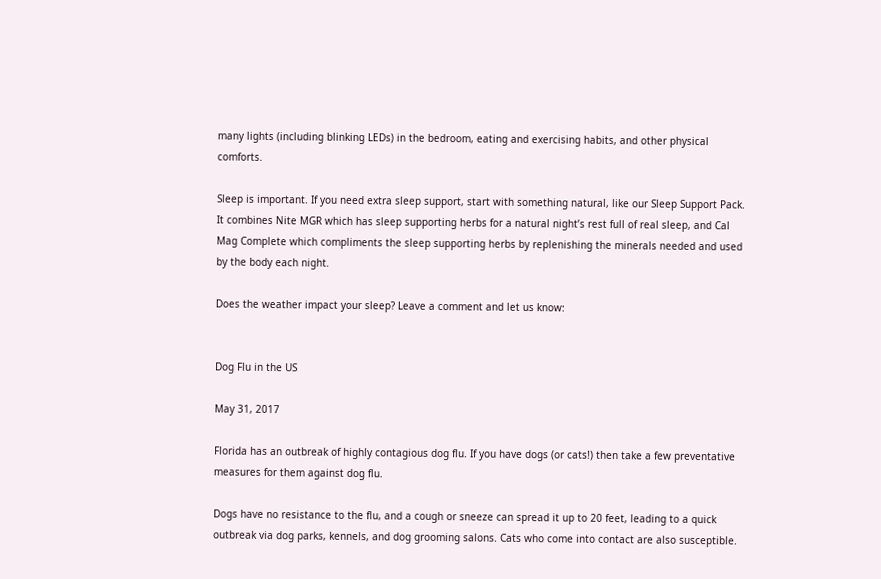many lights (including blinking LEDs) in the bedroom, eating and exercising habits, and other physical comforts.

Sleep is important. If you need extra sleep support, start with something natural, like our Sleep Support Pack. It combines Nite MGR which has sleep supporting herbs for a natural night’s rest full of real sleep, and Cal Mag Complete which compliments the sleep supporting herbs by replenishing the minerals needed and used by the body each night.

Does the weather impact your sleep? Leave a comment and let us know:


Dog Flu in the US

May 31, 2017

Florida has an outbreak of highly contagious dog flu. If you have dogs (or cats!) then take a few preventative measures for them against dog flu.

Dogs have no resistance to the flu, and a cough or sneeze can spread it up to 20 feet, leading to a quick outbreak via dog parks, kennels, and dog grooming salons. Cats who come into contact are also susceptible.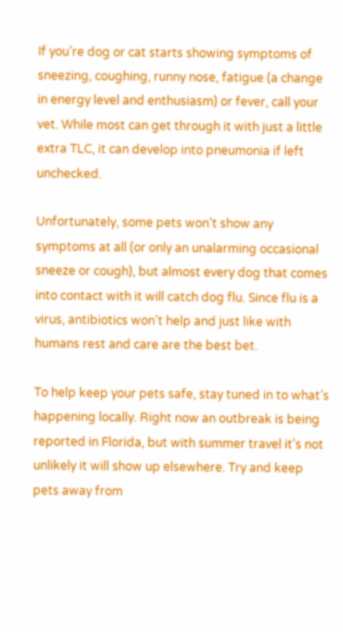If you’re dog or cat starts showing symptoms of sneezing, coughing, runny nose, fatigue (a change in energy level and enthusiasm) or fever, call your vet. While most can get through it with just a little extra TLC, it can develop into pneumonia if left unchecked.

Unfortunately, some pets won’t show any symptoms at all (or only an unalarming occasional sneeze or cough), but almost every dog that comes into contact with it will catch dog flu. Since flu is a virus, antibiotics won’t help and just like with humans rest and care are the best bet.

To help keep your pets safe, stay tuned in to what’s happening locally. Right now an outbreak is being reported in Florida, but with summer travel it’s not unlikely it will show up elsewhere. Try and keep pets away from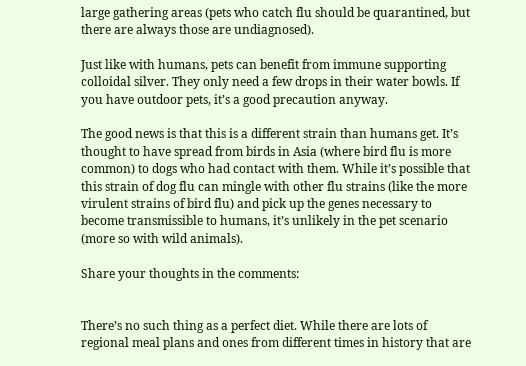large gathering areas (pets who catch flu should be quarantined, but there are always those are undiagnosed).

Just like with humans, pets can benefit from immune supporting colloidal silver. They only need a few drops in their water bowls. If you have outdoor pets, it’s a good precaution anyway.

The good news is that this is a different strain than humans get. It’s thought to have spread from birds in Asia (where bird flu is more common) to dogs who had contact with them. While it’s possible that this strain of dog flu can mingle with other flu strains (like the more virulent strains of bird flu) and pick up the genes necessary to become transmissible to humans, it’s unlikely in the pet scenario (more so with wild animals).

Share your thoughts in the comments:


There’s no such thing as a perfect diet. While there are lots of regional meal plans and ones from different times in history that are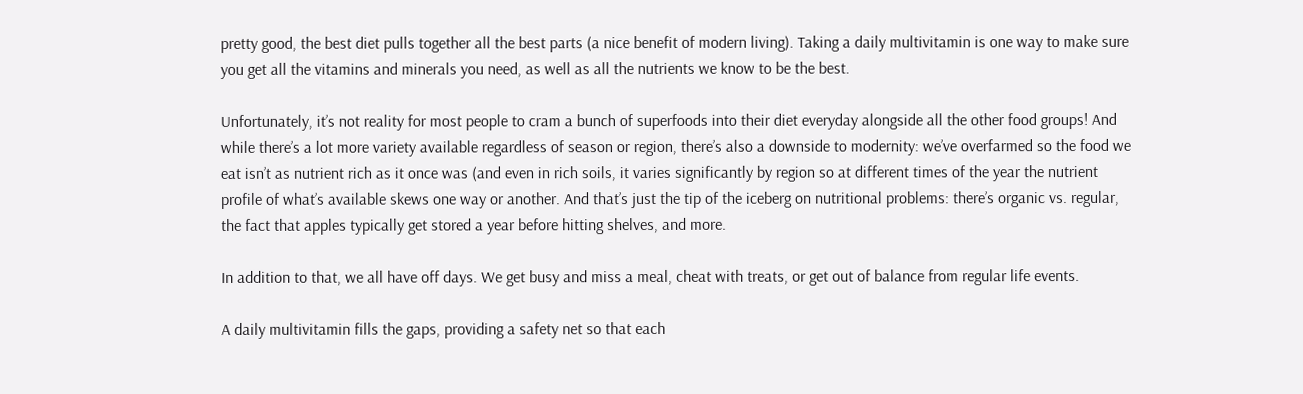pretty good, the best diet pulls together all the best parts (a nice benefit of modern living). Taking a daily multivitamin is one way to make sure you get all the vitamins and minerals you need, as well as all the nutrients we know to be the best.

Unfortunately, it’s not reality for most people to cram a bunch of superfoods into their diet everyday alongside all the other food groups! And while there’s a lot more variety available regardless of season or region, there’s also a downside to modernity: we’ve overfarmed so the food we eat isn’t as nutrient rich as it once was (and even in rich soils, it varies significantly by region so at different times of the year the nutrient profile of what’s available skews one way or another. And that’s just the tip of the iceberg on nutritional problems: there’s organic vs. regular, the fact that apples typically get stored a year before hitting shelves, and more.

In addition to that, we all have off days. We get busy and miss a meal, cheat with treats, or get out of balance from regular life events.

A daily multivitamin fills the gaps, providing a safety net so that each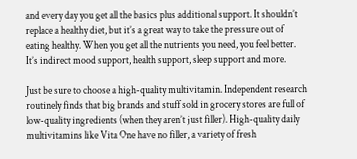and every day you get all the basics plus additional support. It shouldn’t replace a healthy diet, but it’s a great way to take the pressure out of eating healthy. When you get all the nutrients you need, you feel better. It’s indirect mood support, health support, sleep support and more.

Just be sure to choose a high-quality multivitamin. Independent research routinely finds that big brands and stuff sold in grocery stores are full of low-quality ingredients (when they aren’t just filler). High-quality daily multivitamins like Vita One have no filler, a variety of fresh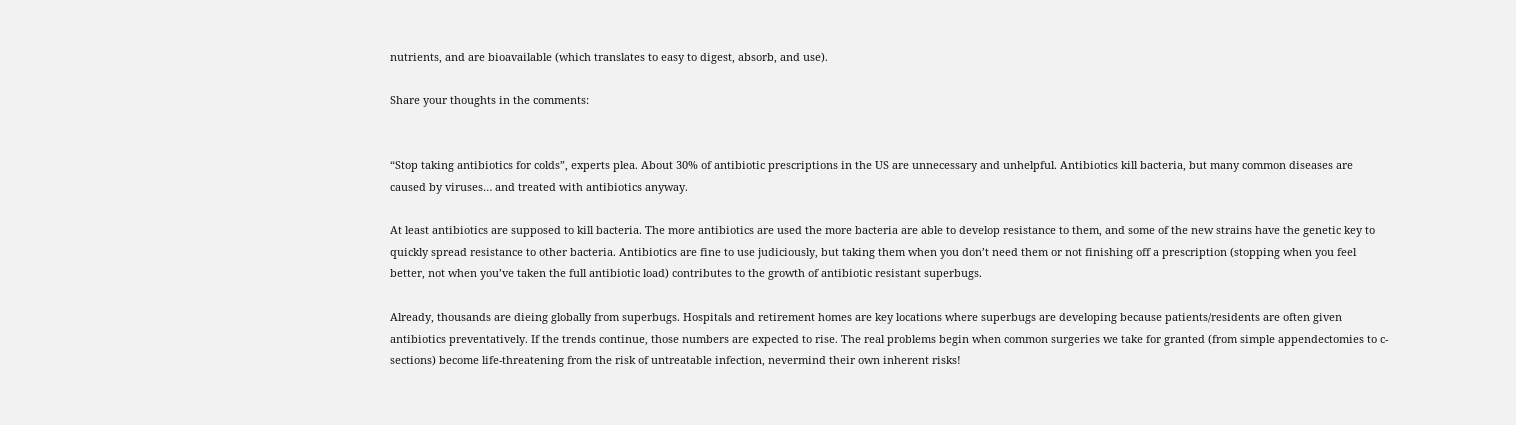nutrients, and are bioavailable (which translates to easy to digest, absorb, and use).

Share your thoughts in the comments:


“Stop taking antibiotics for colds”, experts plea. About 30% of antibiotic prescriptions in the US are unnecessary and unhelpful. Antibiotics kill bacteria, but many common diseases are caused by viruses… and treated with antibiotics anyway.

At least antibiotics are supposed to kill bacteria. The more antibiotics are used the more bacteria are able to develop resistance to them, and some of the new strains have the genetic key to quickly spread resistance to other bacteria. Antibiotics are fine to use judiciously, but taking them when you don’t need them or not finishing off a prescription (stopping when you feel better, not when you’ve taken the full antibiotic load) contributes to the growth of antibiotic resistant superbugs.

Already, thousands are dieing globally from superbugs. Hospitals and retirement homes are key locations where superbugs are developing because patients/residents are often given antibiotics preventatively. If the trends continue, those numbers are expected to rise. The real problems begin when common surgeries we take for granted (from simple appendectomies to c-sections) become life-threatening from the risk of untreatable infection, nevermind their own inherent risks!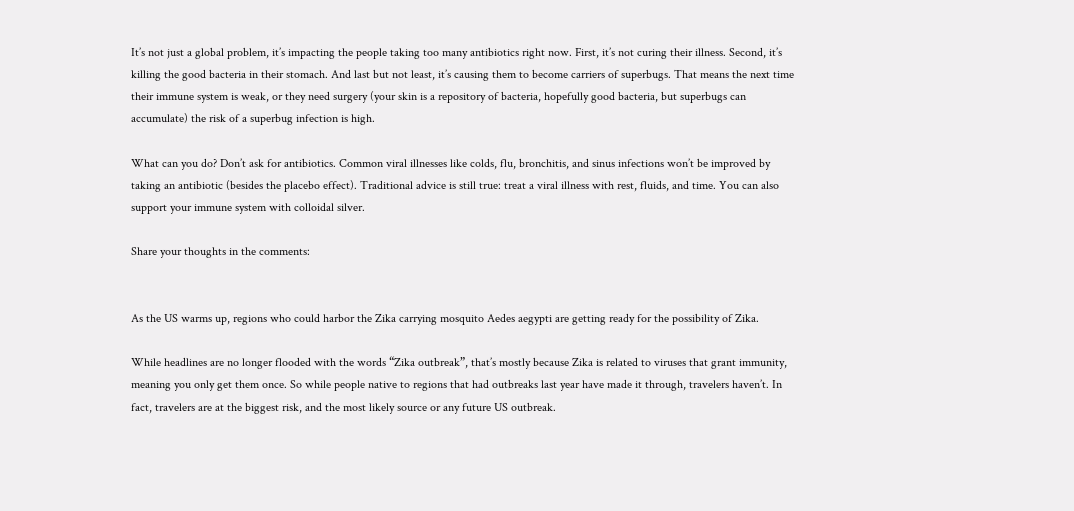It’s not just a global problem, it’s impacting the people taking too many antibiotics right now. First, it’s not curing their illness. Second, it’s killing the good bacteria in their stomach. And last but not least, it’s causing them to become carriers of superbugs. That means the next time their immune system is weak, or they need surgery (your skin is a repository of bacteria, hopefully good bacteria, but superbugs can accumulate) the risk of a superbug infection is high.

What can you do? Don’t ask for antibiotics. Common viral illnesses like colds, flu, bronchitis, and sinus infections won’t be improved by taking an antibiotic (besides the placebo effect). Traditional advice is still true: treat a viral illness with rest, fluids, and time. You can also support your immune system with colloidal silver.

Share your thoughts in the comments:


As the US warms up, regions who could harbor the Zika carrying mosquito Aedes aegypti are getting ready for the possibility of Zika.

While headlines are no longer flooded with the words “Zika outbreak”, that’s mostly because Zika is related to viruses that grant immunity, meaning you only get them once. So while people native to regions that had outbreaks last year have made it through, travelers haven’t. In fact, travelers are at the biggest risk, and the most likely source or any future US outbreak.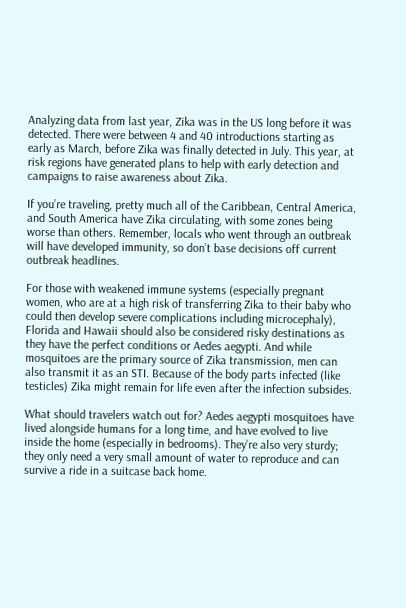Analyzing data from last year, Zika was in the US long before it was detected. There were between 4 and 40 introductions starting as early as March, before Zika was finally detected in July. This year, at risk regions have generated plans to help with early detection and campaigns to raise awareness about Zika.

If you’re traveling, pretty much all of the Caribbean, Central America, and South America have Zika circulating, with some zones being worse than others. Remember, locals who went through an outbreak will have developed immunity, so don’t base decisions off current outbreak headlines.

For those with weakened immune systems (especially pregnant women, who are at a high risk of transferring Zika to their baby who could then develop severe complications including microcephaly), Florida and Hawaii should also be considered risky destinations as they have the perfect conditions or Aedes aegypti. And while mosquitoes are the primary source of Zika transmission, men can also transmit it as an STI. Because of the body parts infected (like testicles) Zika might remain for life even after the infection subsides.

What should travelers watch out for? Aedes aegypti mosquitoes have lived alongside humans for a long time, and have evolved to live inside the home (especially in bedrooms). They’re also very sturdy; they only need a very small amount of water to reproduce and can survive a ride in a suitcase back home.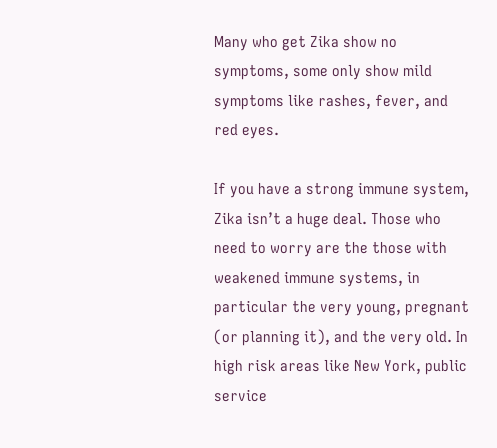Many who get Zika show no symptoms, some only show mild symptoms like rashes, fever, and red eyes.

If you have a strong immune system, Zika isn’t a huge deal. Those who need to worry are the those with weakened immune systems, in particular the very young, pregnant (or planning it), and the very old. In high risk areas like New York, public service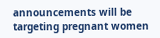announcements will be targeting pregnant women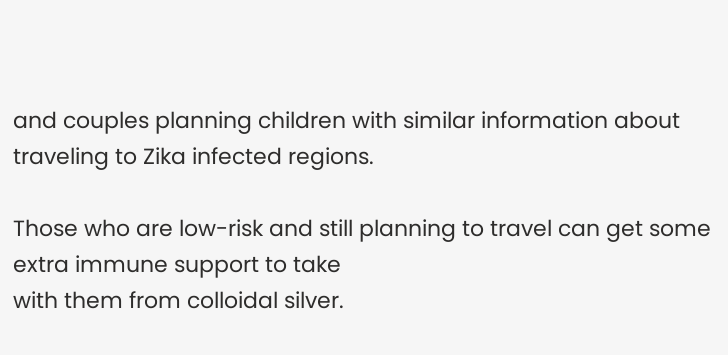and couples planning children with similar information about traveling to Zika infected regions.

Those who are low-risk and still planning to travel can get some extra immune support to take
with them from colloidal silver.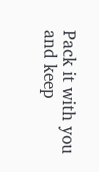Pack it with you and keep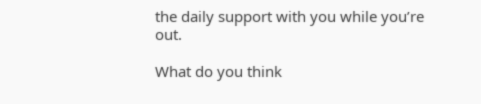the daily support with you while you’re out.

What do you think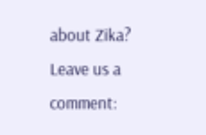about Zika? Leave us a comment: